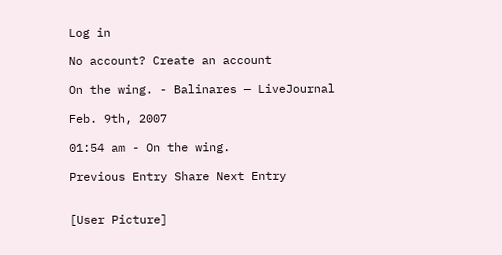Log in

No account? Create an account

On the wing. - Balinares — LiveJournal

Feb. 9th, 2007

01:54 am - On the wing.

Previous Entry Share Next Entry


[User Picture]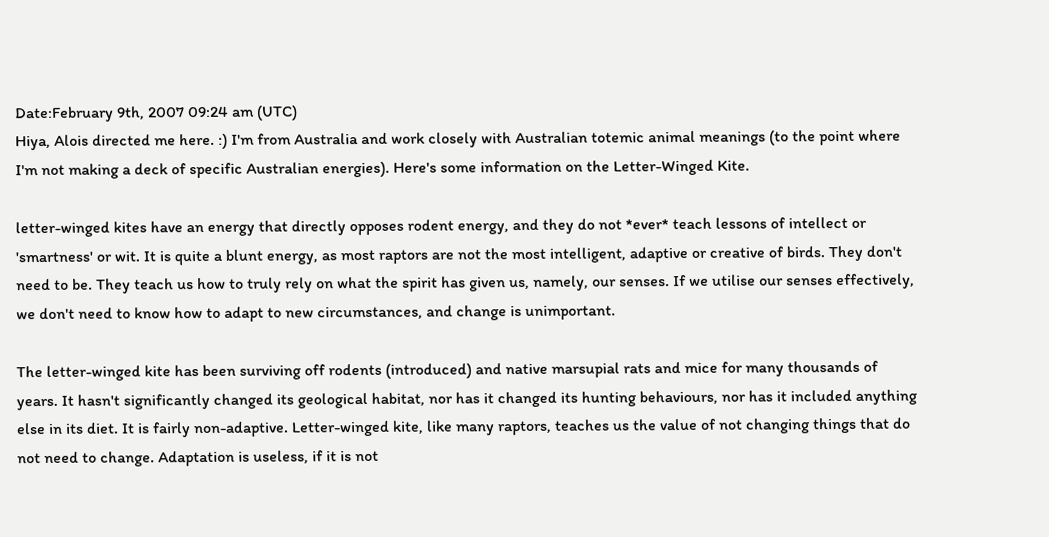Date:February 9th, 2007 09:24 am (UTC)
Hiya, Alois directed me here. :) I'm from Australia and work closely with Australian totemic animal meanings (to the point where I'm not making a deck of specific Australian energies). Here's some information on the Letter-Winged Kite.

letter-winged kites have an energy that directly opposes rodent energy, and they do not *ever* teach lessons of intellect or 'smartness' or wit. It is quite a blunt energy, as most raptors are not the most intelligent, adaptive or creative of birds. They don't need to be. They teach us how to truly rely on what the spirit has given us, namely, our senses. If we utilise our senses effectively, we don't need to know how to adapt to new circumstances, and change is unimportant.

The letter-winged kite has been surviving off rodents (introduced) and native marsupial rats and mice for many thousands of years. It hasn't significantly changed its geological habitat, nor has it changed its hunting behaviours, nor has it included anything else in its diet. It is fairly non-adaptive. Letter-winged kite, like many raptors, teaches us the value of not changing things that do not need to change. Adaptation is useless, if it is not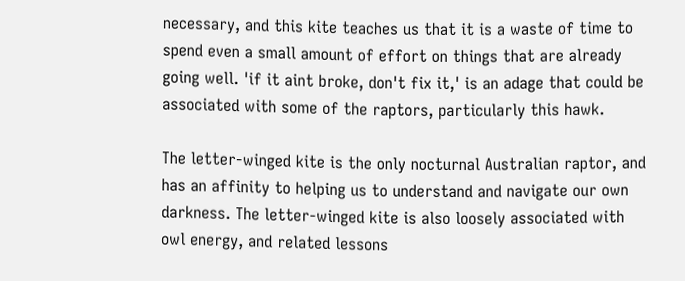necessary, and this kite teaches us that it is a waste of time to spend even a small amount of effort on things that are already going well. 'if it aint broke, don't fix it,' is an adage that could be associated with some of the raptors, particularly this hawk.

The letter-winged kite is the only nocturnal Australian raptor, and has an affinity to helping us to understand and navigate our own darkness. The letter-winged kite is also loosely associated with owl energy, and related lessons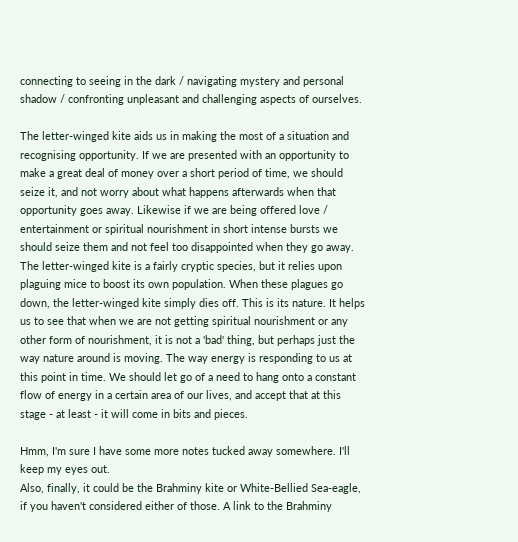connecting to seeing in the dark / navigating mystery and personal shadow / confronting unpleasant and challenging aspects of ourselves.

The letter-winged kite aids us in making the most of a situation and recognising opportunity. If we are presented with an opportunity to make a great deal of money over a short period of time, we should seize it, and not worry about what happens afterwards when that opportunity goes away. Likewise if we are being offered love / entertainment or spiritual nourishment in short intense bursts we should seize them and not feel too disappointed when they go away. The letter-winged kite is a fairly cryptic species, but it relies upon plaguing mice to boost its own population. When these plagues go down, the letter-winged kite simply dies off. This is its nature. It helps us to see that when we are not getting spiritual nourishment or any other form of nourishment, it is not a 'bad' thing, but perhaps just the way nature around is moving. The way energy is responding to us at this point in time. We should let go of a need to hang onto a constant flow of energy in a certain area of our lives, and accept that at this stage - at least - it will come in bits and pieces.

Hmm, I'm sure I have some more notes tucked away somewhere. I'll keep my eyes out.
Also, finally, it could be the Brahminy kite or White-Bellied Sea-eagle, if you haven't considered either of those. A link to the Brahminy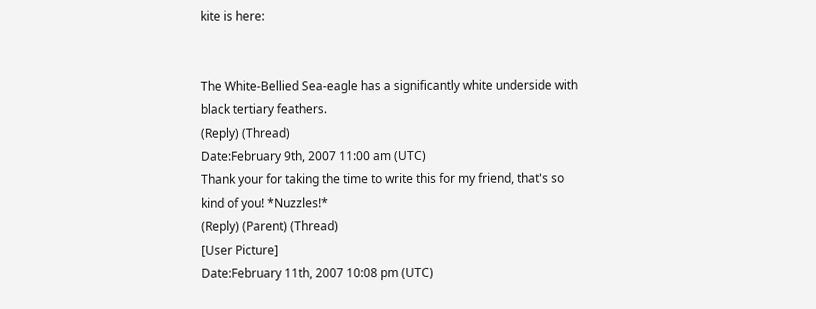kite is here:


The White-Bellied Sea-eagle has a significantly white underside with black tertiary feathers.
(Reply) (Thread)
Date:February 9th, 2007 11:00 am (UTC)
Thank your for taking the time to write this for my friend, that's so kind of you! *Nuzzles!*
(Reply) (Parent) (Thread)
[User Picture]
Date:February 11th, 2007 10:08 pm (UTC)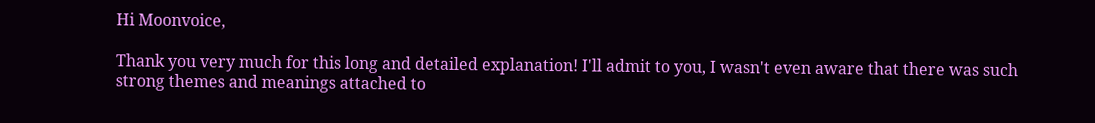Hi Moonvoice,

Thank you very much for this long and detailed explanation! I'll admit to you, I wasn't even aware that there was such strong themes and meanings attached to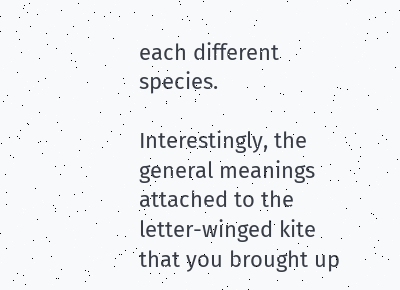each different species.

Interestingly, the general meanings attached to the letter-winged kite that you brought up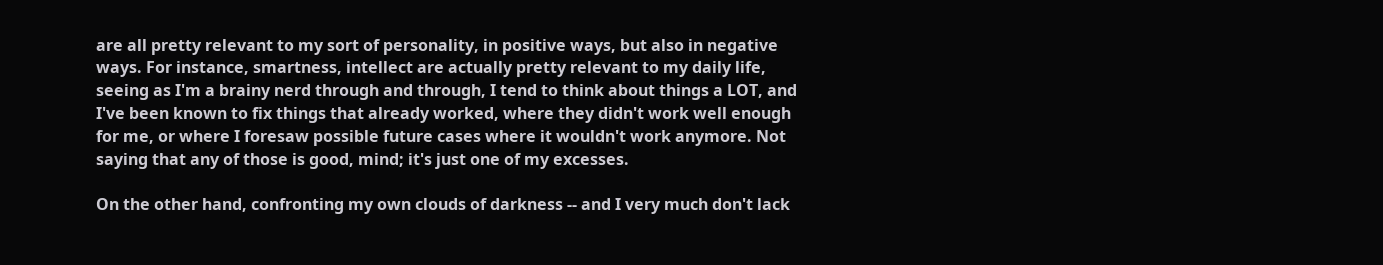are all pretty relevant to my sort of personality, in positive ways, but also in negative ways. For instance, smartness, intellect are actually pretty relevant to my daily life, seeing as I'm a brainy nerd through and through, I tend to think about things a LOT, and I've been known to fix things that already worked, where they didn't work well enough for me, or where I foresaw possible future cases where it wouldn't work anymore. Not saying that any of those is good, mind; it's just one of my excesses.

On the other hand, confronting my own clouds of darkness -- and I very much don't lack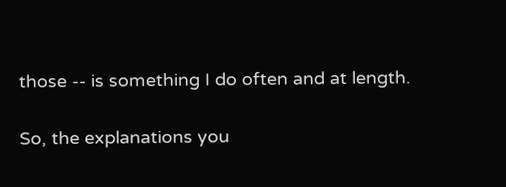those -- is something I do often and at length.

So, the explanations you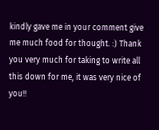kindly gave me in your comment give me much food for thought. :) Thank you very much for taking to write all this down for me, it was very nice of you!!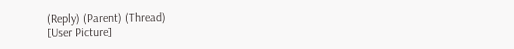(Reply) (Parent) (Thread)
[User Picture]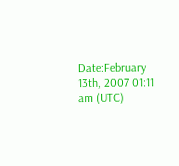Date:February 13th, 2007 01:11 am (UTC)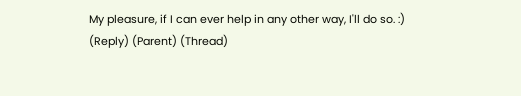My pleasure, if I can ever help in any other way, I'll do so. :)
(Reply) (Parent) (Thread)